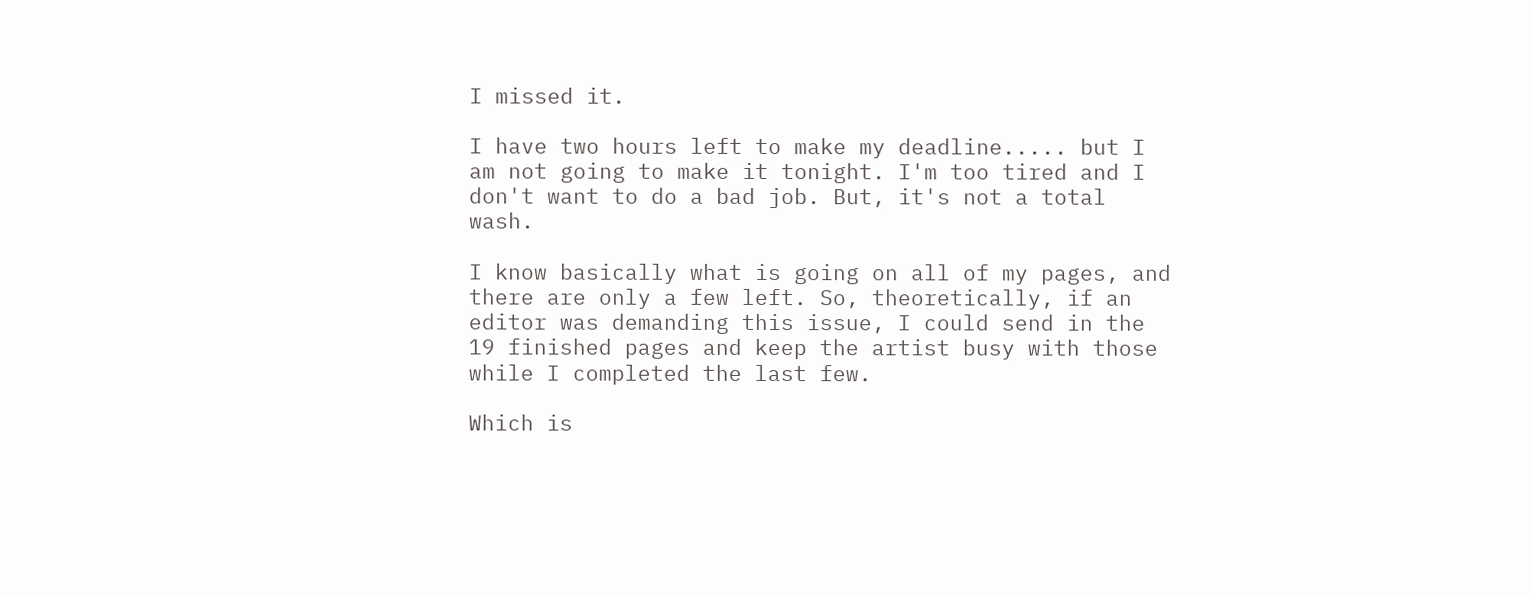I missed it.

I have two hours left to make my deadline..... but I am not going to make it tonight. I'm too tired and I don't want to do a bad job. But, it's not a total wash.

I know basically what is going on all of my pages, and there are only a few left. So, theoretically, if an editor was demanding this issue, I could send in the 19 finished pages and keep the artist busy with those while I completed the last few.

Which is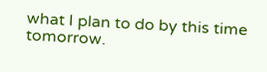what I plan to do by this time tomorrow.